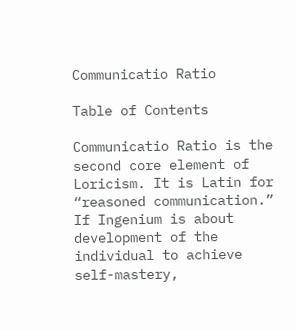Communicatio Ratio

Table of Contents

Communicatio Ratio is the second core element of Loricism. It is Latin for “reasoned communication.” If Ingenium is about development of the individual to achieve self-mastery,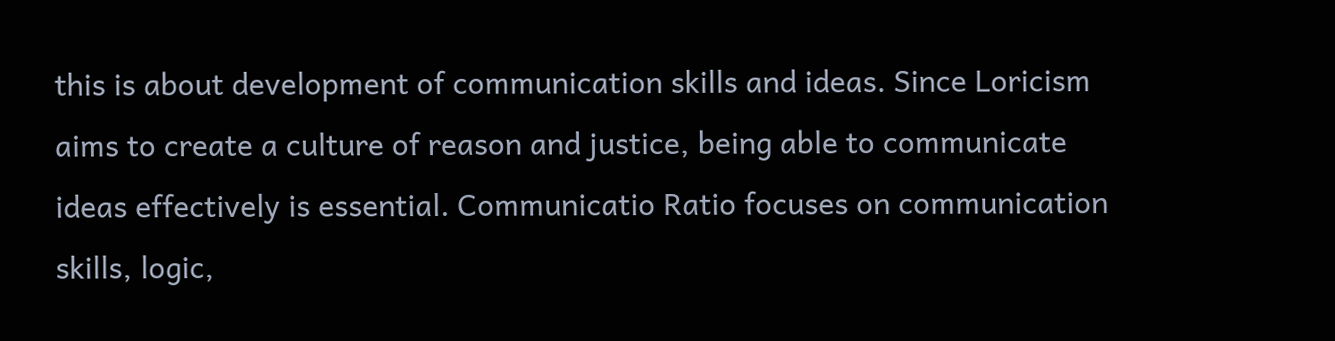this is about development of communication skills and ideas. Since Loricism aims to create a culture of reason and justice, being able to communicate ideas effectively is essential. Communicatio Ratio focuses on communication skills, logic,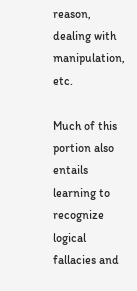reason, dealing with manipulation, etc.

Much of this portion also entails learning to recognize logical fallacies and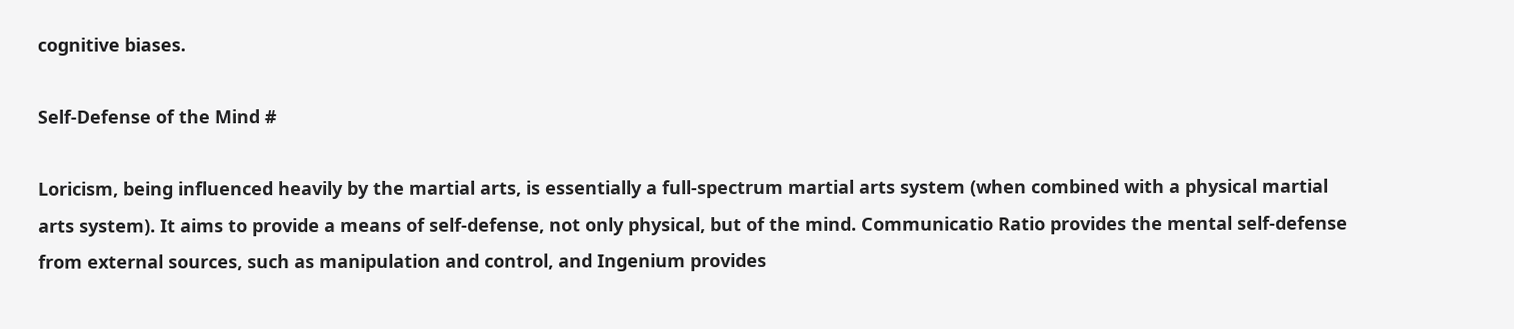cognitive biases.

Self-Defense of the Mind #

Loricism, being influenced heavily by the martial arts, is essentially a full-spectrum martial arts system (when combined with a physical martial arts system). It aims to provide a means of self-defense, not only physical, but of the mind. Communicatio Ratio provides the mental self-defense from external sources, such as manipulation and control, and Ingenium provides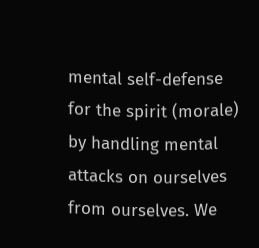mental self-defense for the spirit (morale) by handling mental attacks on ourselves from ourselves. We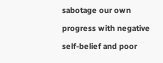sabotage our own progress with negative self-belief and poor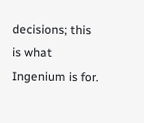decisions; this is what Ingenium is for.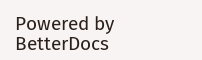Powered by BetterDocs